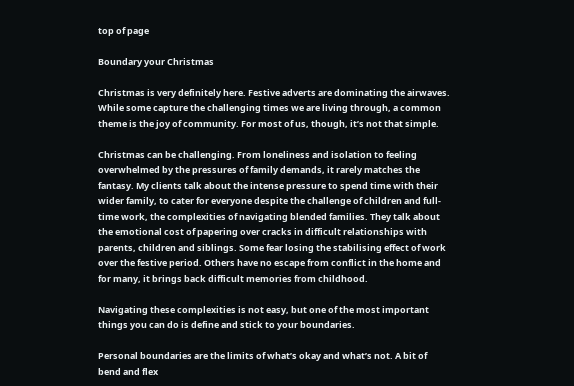top of page

Boundary your Christmas

Christmas is very definitely here. Festive adverts are dominating the airwaves. While some capture the challenging times we are living through, a common theme is the joy of community. For most of us, though, it’s not that simple.

Christmas can be challenging. From loneliness and isolation to feeling overwhelmed by the pressures of family demands, it rarely matches the fantasy. My clients talk about the intense pressure to spend time with their wider family, to cater for everyone despite the challenge of children and full-time work, the complexities of navigating blended families. They talk about the emotional cost of papering over cracks in difficult relationships with parents, children and siblings. Some fear losing the stabilising effect of work over the festive period. Others have no escape from conflict in the home and for many, it brings back difficult memories from childhood.

Navigating these complexities is not easy, but one of the most important things you can do is define and stick to your boundaries.

Personal boundaries are the limits of what’s okay and what’s not. A bit of bend and flex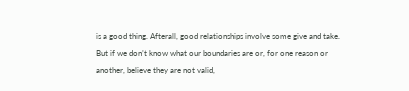is a good thing. Afterall, good relationships involve some give and take. But if we don’t know what our boundaries are or, for one reason or another, believe they are not valid,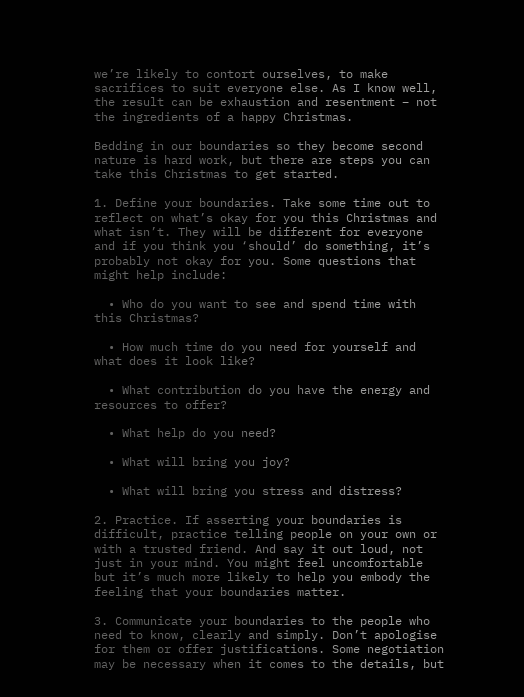we’re likely to contort ourselves, to make sacrifices to suit everyone else. As I know well, the result can be exhaustion and resentment – not the ingredients of a happy Christmas.

Bedding in our boundaries so they become second nature is hard work, but there are steps you can take this Christmas to get started.

1. Define your boundaries. Take some time out to reflect on what’s okay for you this Christmas and what isn’t. They will be different for everyone and if you think you ‘should’ do something, it’s probably not okay for you. Some questions that might help include:

  • Who do you want to see and spend time with this Christmas?

  • How much time do you need for yourself and what does it look like?

  • What contribution do you have the energy and resources to offer?

  • What help do you need?

  • What will bring you joy?

  • What will bring you stress and distress?

2. Practice. If asserting your boundaries is difficult, practice telling people on your own or with a trusted friend. And say it out loud, not just in your mind. You might feel uncomfortable but it’s much more likely to help you embody the feeling that your boundaries matter.

3. Communicate your boundaries to the people who need to know, clearly and simply. Don’t apologise for them or offer justifications. Some negotiation may be necessary when it comes to the details, but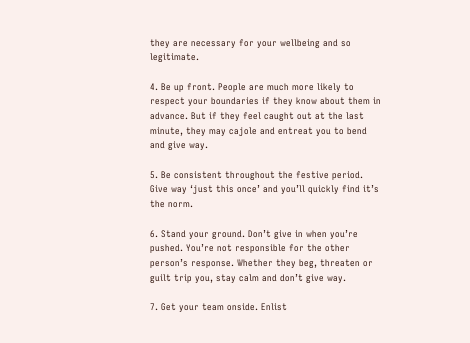they are necessary for your wellbeing and so legitimate.

4. Be up front. People are much more likely to respect your boundaries if they know about them in advance. But if they feel caught out at the last minute, they may cajole and entreat you to bend and give way.

5. Be consistent throughout the festive period. Give way ‘just this once’ and you’ll quickly find it’s the norm.

6. Stand your ground. Don’t give in when you’re pushed. You’re not responsible for the other person’s response. Whether they beg, threaten or guilt trip you, stay calm and don’t give way.

7. Get your team onside. Enlist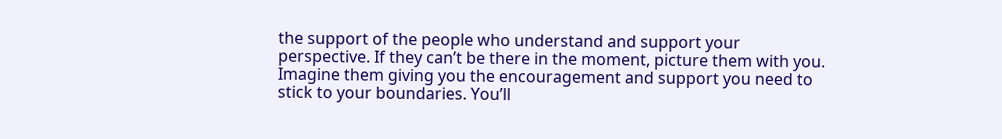the support of the people who understand and support your perspective. If they can’t be there in the moment, picture them with you. Imagine them giving you the encouragement and support you need to stick to your boundaries. You’ll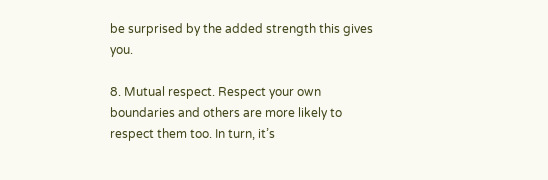be surprised by the added strength this gives you.

8. Mutual respect. Respect your own boundaries and others are more likely to respect them too. In turn, it’s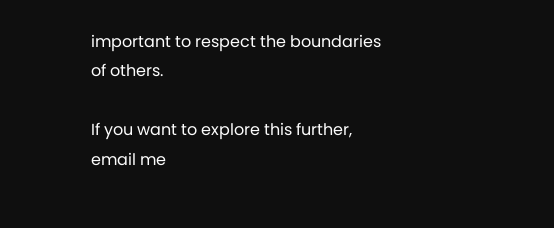important to respect the boundaries of others.

If you want to explore this further, email me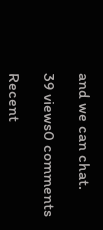and we can chat.

39 views0 comments

Recent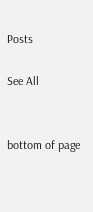Posts

See All


bottom of page